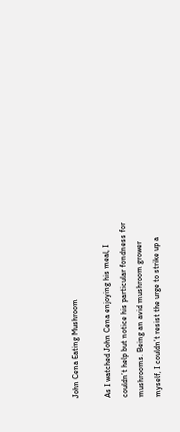John Cena Eating Mushroom

As I watched John Cena enjoying his meal, I couldn’t help but notice his particular fondness for mushrooms. Being an avid mushroom grower myself, I couldn’t resist the urge to strike up a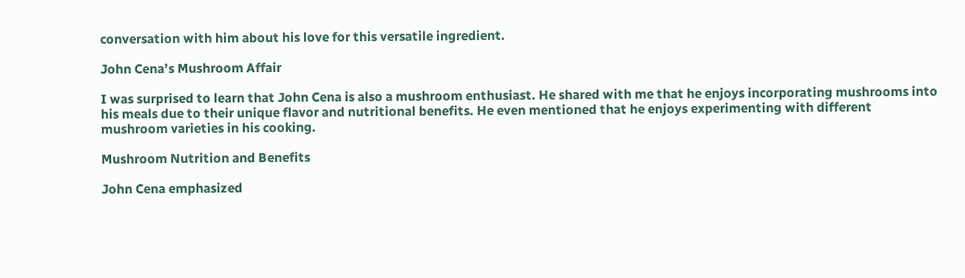conversation with him about his love for this versatile ingredient.

John Cena’s Mushroom Affair

I was surprised to learn that John Cena is also a mushroom enthusiast. He shared with me that he enjoys incorporating mushrooms into his meals due to their unique flavor and nutritional benefits. He even mentioned that he enjoys experimenting with different mushroom varieties in his cooking.

Mushroom Nutrition and Benefits

John Cena emphasized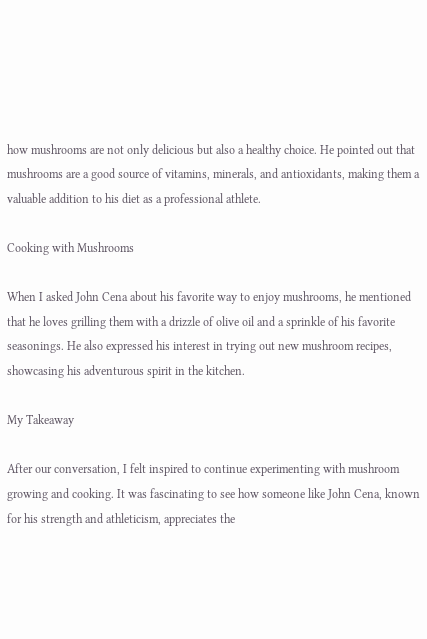how mushrooms are not only delicious but also a healthy choice. He pointed out that mushrooms are a good source of vitamins, minerals, and antioxidants, making them a valuable addition to his diet as a professional athlete.

Cooking with Mushrooms

When I asked John Cena about his favorite way to enjoy mushrooms, he mentioned that he loves grilling them with a drizzle of olive oil and a sprinkle of his favorite seasonings. He also expressed his interest in trying out new mushroom recipes, showcasing his adventurous spirit in the kitchen.

My Takeaway

After our conversation, I felt inspired to continue experimenting with mushroom growing and cooking. It was fascinating to see how someone like John Cena, known for his strength and athleticism, appreciates the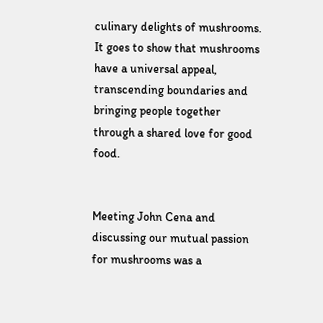culinary delights of mushrooms. It goes to show that mushrooms have a universal appeal, transcending boundaries and bringing people together through a shared love for good food.


Meeting John Cena and discussing our mutual passion for mushrooms was a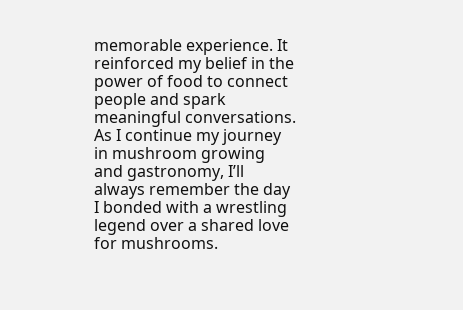memorable experience. It reinforced my belief in the power of food to connect people and spark meaningful conversations. As I continue my journey in mushroom growing and gastronomy, I’ll always remember the day I bonded with a wrestling legend over a shared love for mushrooms.